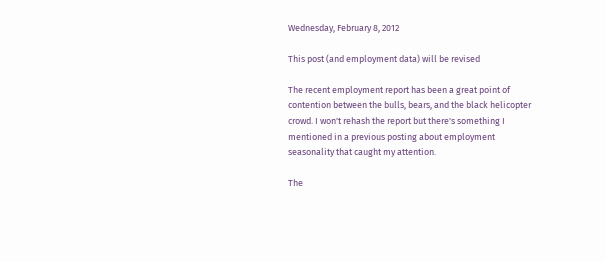Wednesday, February 8, 2012

This post (and employment data) will be revised

The recent employment report has been a great point of contention between the bulls, bears, and the black helicopter crowd. I won't rehash the report but there's something I mentioned in a previous posting about employment seasonality that caught my attention.

The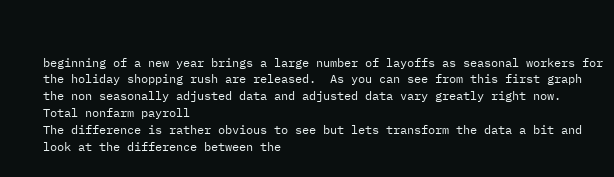beginning of a new year brings a large number of layoffs as seasonal workers for the holiday shopping rush are released.  As you can see from this first graph the non seasonally adjusted data and adjusted data vary greatly right now.
Total nonfarm payroll
The difference is rather obvious to see but lets transform the data a bit and look at the difference between the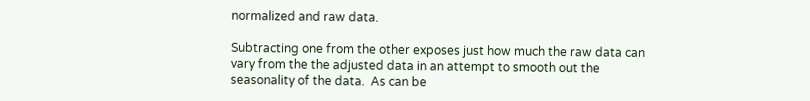normalized and raw data.

Subtracting one from the other exposes just how much the raw data can vary from the the adjusted data in an attempt to smooth out the seasonality of the data.  As can be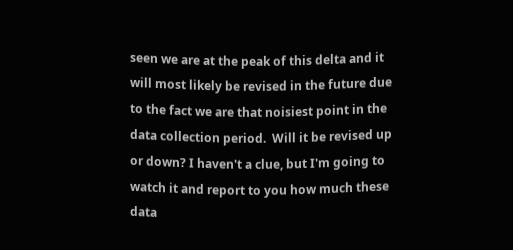seen we are at the peak of this delta and it will most likely be revised in the future due to the fact we are that noisiest point in the data collection period.  Will it be revised up or down? I haven't a clue, but I'm going to watch it and report to you how much these data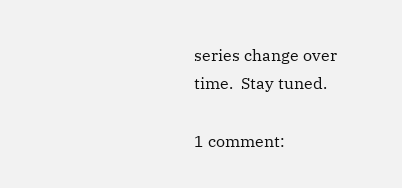series change over time.  Stay tuned.

1 comment: